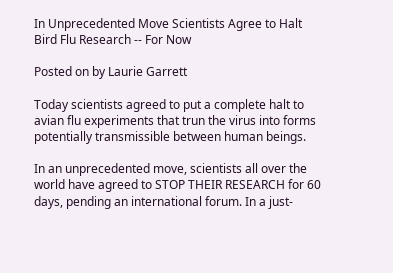In Unprecedented Move Scientists Agree to Halt Bird Flu Research -- For Now

Posted on by Laurie Garrett

Today scientists agreed to put a complete halt to avian flu experiments that trun the virus into forms potentially transmissible between human beings.

In an unprecedented move, scientists all over the world have agreed to STOP THEIR RESEARCH for 60 days, pending an international forum. In a just-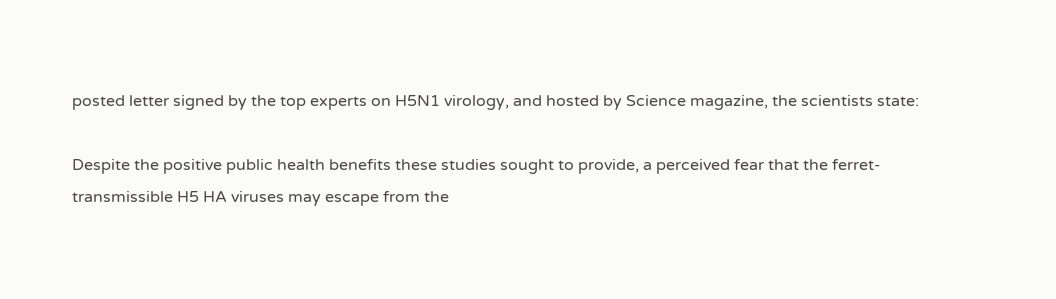posted letter signed by the top experts on H5N1 virology, and hosted by Science magazine, the scientists state:

Despite the positive public health benefits these studies sought to provide, a perceived fear that the ferret-transmissible H5 HA viruses may escape from the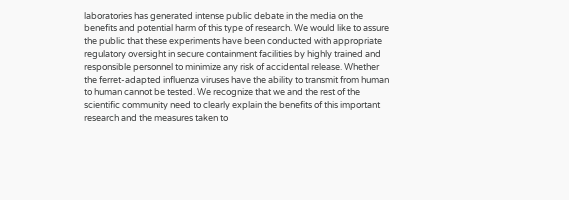laboratories has generated intense public debate in the media on the benefits and potential harm of this type of research. We would like to assure the public that these experiments have been conducted with appropriate regulatory oversight in secure containment facilities by highly trained and responsible personnel to minimize any risk of accidental release. Whether the ferret-adapted influenza viruses have the ability to transmit from human to human cannot be tested. We recognize that we and the rest of the scientific community need to clearly explain the benefits of this important research and the measures taken to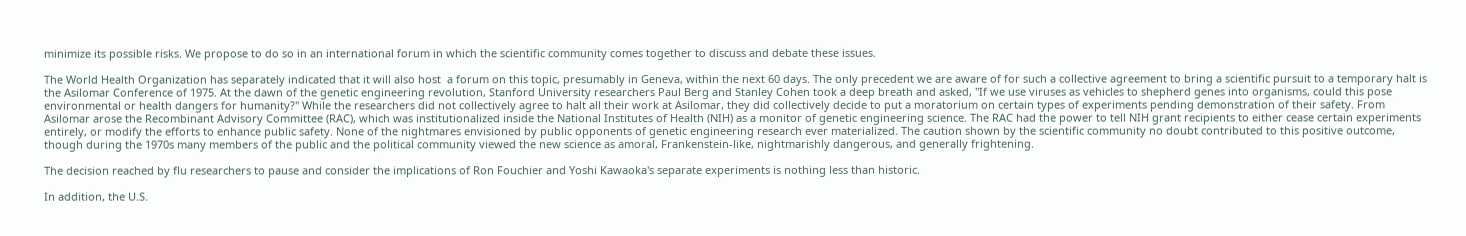minimize its possible risks. We propose to do so in an international forum in which the scientific community comes together to discuss and debate these issues.

The World Health Organization has separately indicated that it will also host  a forum on this topic, presumably in Geneva, within the next 60 days. The only precedent we are aware of for such a collective agreement to bring a scientific pursuit to a temporary halt is the Asilomar Conference of 1975. At the dawn of the genetic engineering revolution, Stanford University researchers Paul Berg and Stanley Cohen took a deep breath and asked, "If we use viruses as vehicles to shepherd genes into organisms, could this pose environmental or health dangers for humanity?" While the researchers did not collectively agree to halt all their work at Asilomar, they did collectively decide to put a moratorium on certain types of experiments pending demonstration of their safety. From Asilomar arose the Recombinant Advisory Committee (RAC), which was institutionalized inside the National Institutes of Health (NIH) as a monitor of genetic engineering science. The RAC had the power to tell NIH grant recipients to either cease certain experiments entirely, or modify the efforts to enhance public safety. None of the nightmares envisioned by public opponents of genetic engineering research ever materialized. The caution shown by the scientific community no doubt contributed to this positive outcome, though during the 1970s many members of the public and the political community viewed the new science as amoral, Frankenstein-like, nightmarishly dangerous, and generally frightening.

The decision reached by flu researchers to pause and consider the implications of Ron Fouchier and Yoshi Kawaoka's separate experiments is nothing less than historic.

In addition, the U.S.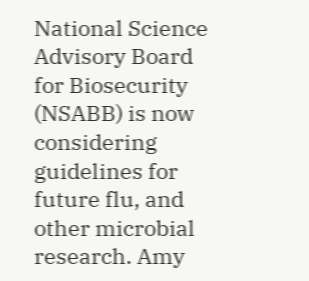National Science Advisory Board for Biosecurity (NSABB) is now considering guidelines for future flu, and other microbial research. Amy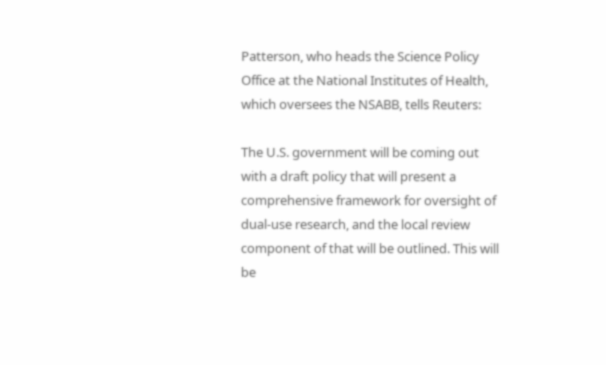Patterson, who heads the Science Policy Office at the National Institutes of Health, which oversees the NSABB, tells Reuters:

The U.S. government will be coming out with a draft policy that will present a comprehensive framework for oversight of dual-use research, and the local review component of that will be outlined. This will be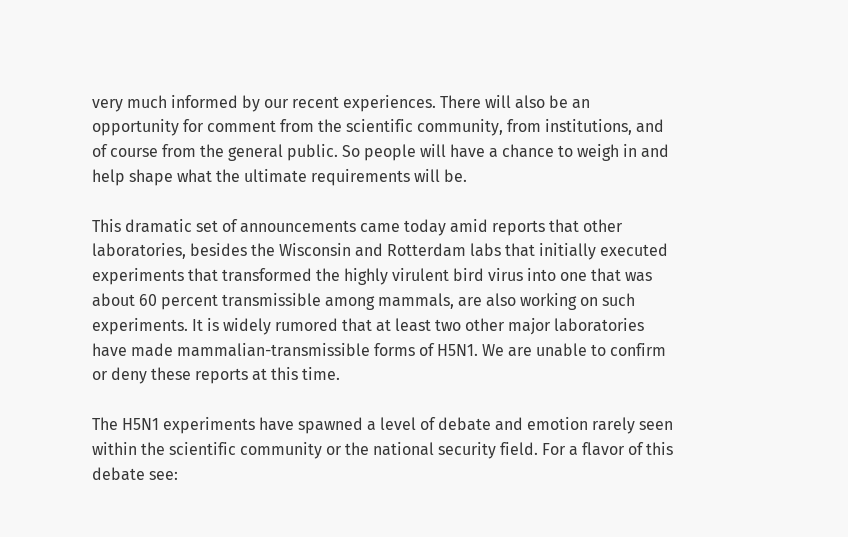very much informed by our recent experiences. There will also be an opportunity for comment from the scientific community, from institutions, and of course from the general public. So people will have a chance to weigh in and help shape what the ultimate requirements will be.

This dramatic set of announcements came today amid reports that other laboratories, besides the Wisconsin and Rotterdam labs that initially executed experiments that transformed the highly virulent bird virus into one that was about 60 percent transmissible among mammals, are also working on such experiments. It is widely rumored that at least two other major laboratories have made mammalian-transmissible forms of H5N1. We are unable to confirm or deny these reports at this time.

The H5N1 experiments have spawned a level of debate and emotion rarely seen within the scientific community or the national security field. For a flavor of this debate see: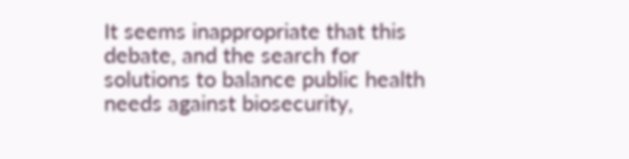It seems inappropriate that this debate, and the search for solutions to balance public health needs against biosecurity,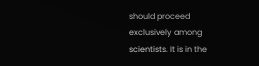should proceed exclusively among scientists. It is in the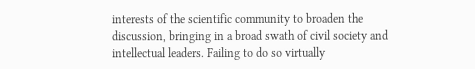interests of the scientific community to broaden the discussion, bringing in a broad swath of civil society and intellectual leaders. Failing to do so virtually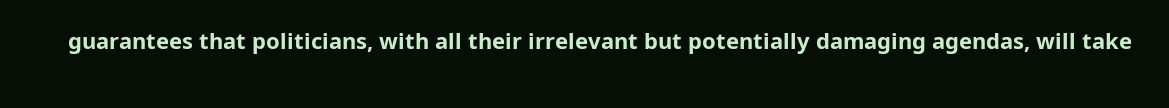guarantees that politicians, with all their irrelevant but potentially damaging agendas, will take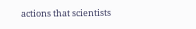actions that scientists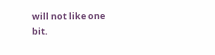will not like one bit.